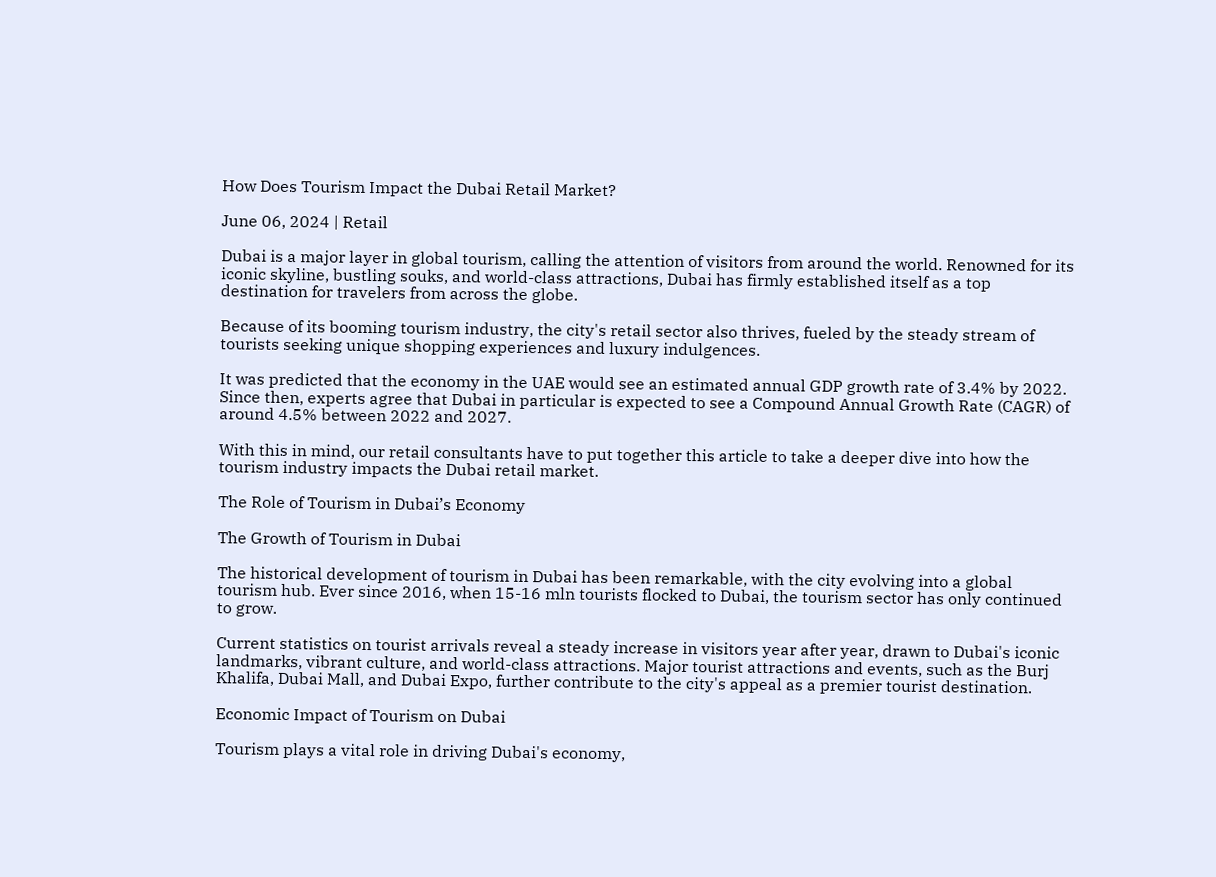How Does Tourism Impact the Dubai Retail Market?

June 06, 2024 | Retail

Dubai is a major layer in global tourism, calling the attention of visitors from around the world. Renowned for its iconic skyline, bustling souks, and world-class attractions, Dubai has firmly established itself as a top destination for travelers from across the globe.

Because of its booming tourism industry, the city's retail sector also thrives, fueled by the steady stream of tourists seeking unique shopping experiences and luxury indulgences.

It was predicted that the economy in the UAE would see an estimated annual GDP growth rate of 3.4% by 2022. Since then, experts agree that Dubai in particular is expected to see a Compound Annual Growth Rate (CAGR) of around 4.5% between 2022 and 2027.

With this in mind, our retail consultants have to put together this article to take a deeper dive into how the tourism industry impacts the Dubai retail market.

The Role of Tourism in Dubai’s Economy

The Growth of Tourism in Dubai

The historical development of tourism in Dubai has been remarkable, with the city evolving into a global tourism hub. Ever since 2016, when 15-16 mln tourists flocked to Dubai, the tourism sector has only continued to grow.

Current statistics on tourist arrivals reveal a steady increase in visitors year after year, drawn to Dubai's iconic landmarks, vibrant culture, and world-class attractions. Major tourist attractions and events, such as the Burj Khalifa, Dubai Mall, and Dubai Expo, further contribute to the city's appeal as a premier tourist destination.

Economic Impact of Tourism on Dubai

Tourism plays a vital role in driving Dubai's economy,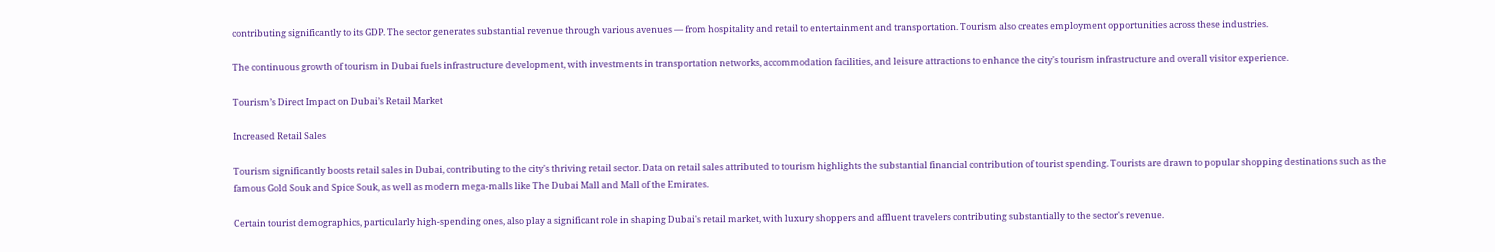contributing significantly to its GDP. The sector generates substantial revenue through various avenues — from hospitality and retail to entertainment and transportation. Tourism also creates employment opportunities across these industries.

The continuous growth of tourism in Dubai fuels infrastructure development, with investments in transportation networks, accommodation facilities, and leisure attractions to enhance the city's tourism infrastructure and overall visitor experience.

Tourism’s Direct Impact on Dubai’s Retail Market

Increased Retail Sales

Tourism significantly boosts retail sales in Dubai, contributing to the city's thriving retail sector. Data on retail sales attributed to tourism highlights the substantial financial contribution of tourist spending. Tourists are drawn to popular shopping destinations such as the famous Gold Souk and Spice Souk, as well as modern mega-malls like The Dubai Mall and Mall of the Emirates.

Certain tourist demographics, particularly high-spending ones, also play a significant role in shaping Dubai's retail market, with luxury shoppers and affluent travelers contributing substantially to the sector's revenue.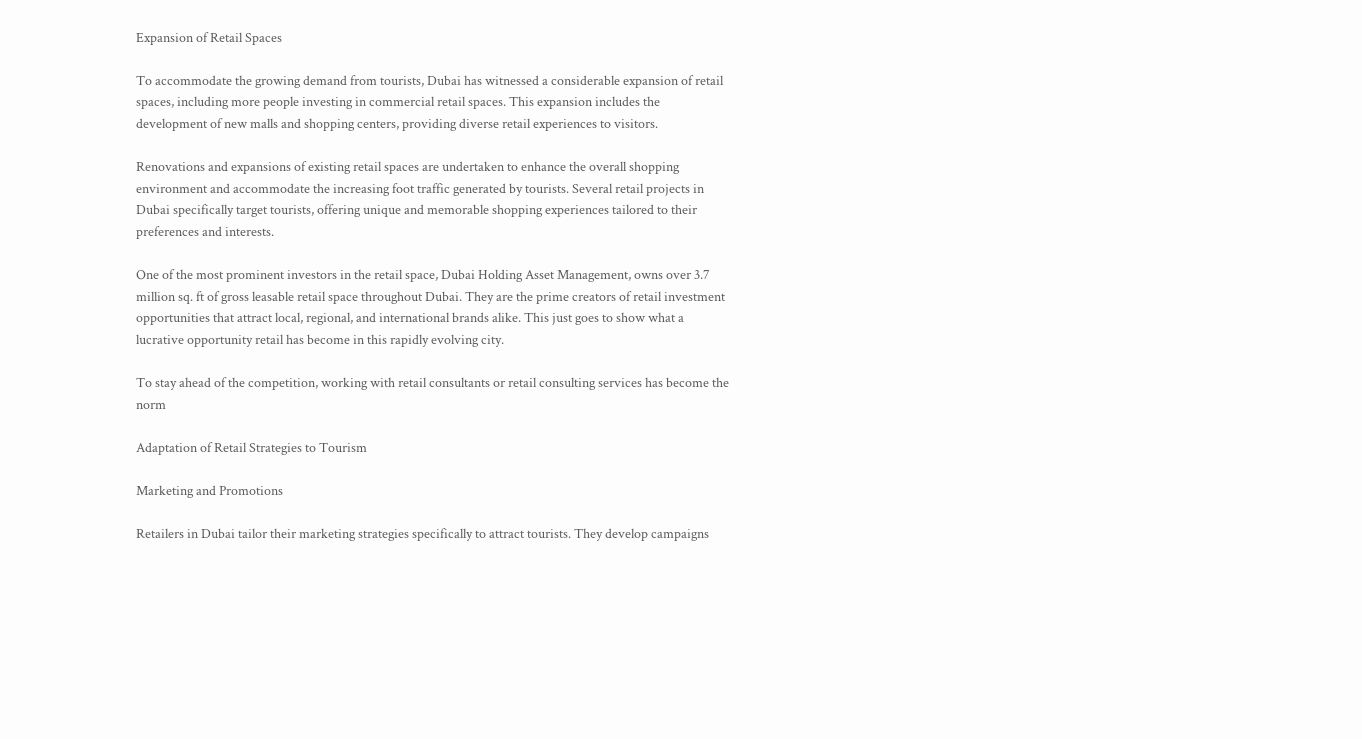Expansion of Retail Spaces

To accommodate the growing demand from tourists, Dubai has witnessed a considerable expansion of retail spaces, including more people investing in commercial retail spaces. This expansion includes the development of new malls and shopping centers, providing diverse retail experiences to visitors.

Renovations and expansions of existing retail spaces are undertaken to enhance the overall shopping environment and accommodate the increasing foot traffic generated by tourists. Several retail projects in Dubai specifically target tourists, offering unique and memorable shopping experiences tailored to their preferences and interests.

One of the most prominent investors in the retail space, Dubai Holding Asset Management, owns over 3.7 million sq. ft of gross leasable retail space throughout Dubai. They are the prime creators of retail investment opportunities that attract local, regional, and international brands alike. This just goes to show what a lucrative opportunity retail has become in this rapidly evolving city.

To stay ahead of the competition, working with retail consultants or retail consulting services has become the norm

Adaptation of Retail Strategies to Tourism

Marketing and Promotions

Retailers in Dubai tailor their marketing strategies specifically to attract tourists. They develop campaigns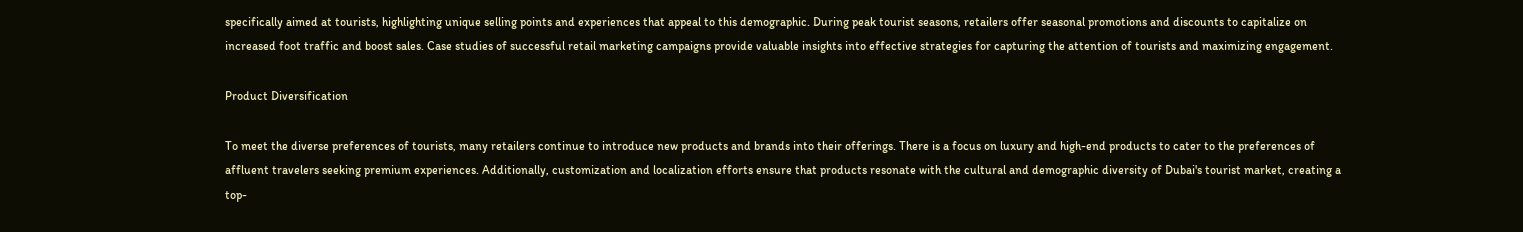specifically aimed at tourists, highlighting unique selling points and experiences that appeal to this demographic. During peak tourist seasons, retailers offer seasonal promotions and discounts to capitalize on increased foot traffic and boost sales. Case studies of successful retail marketing campaigns provide valuable insights into effective strategies for capturing the attention of tourists and maximizing engagement.

Product Diversification

To meet the diverse preferences of tourists, many retailers continue to introduce new products and brands into their offerings. There is a focus on luxury and high-end products to cater to the preferences of affluent travelers seeking premium experiences. Additionally, customization and localization efforts ensure that products resonate with the cultural and demographic diversity of Dubai's tourist market, creating a top-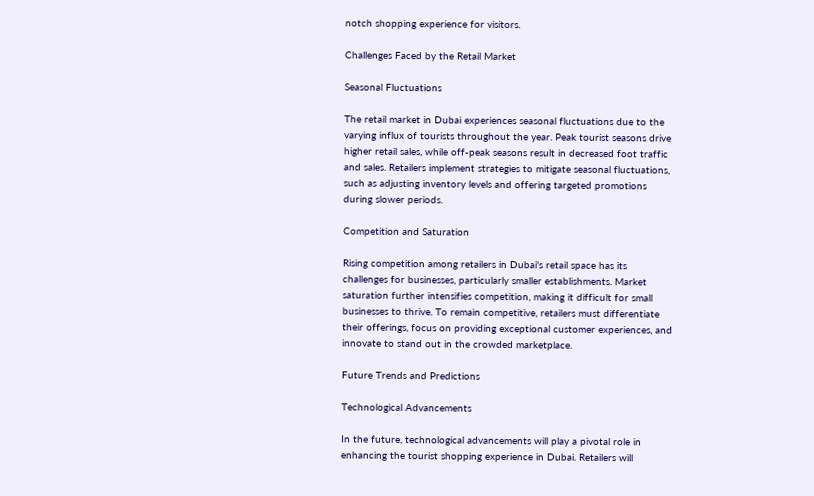notch shopping experience for visitors.

Challenges Faced by the Retail Market

Seasonal Fluctuations

The retail market in Dubai experiences seasonal fluctuations due to the varying influx of tourists throughout the year. Peak tourist seasons drive higher retail sales, while off-peak seasons result in decreased foot traffic and sales. Retailers implement strategies to mitigate seasonal fluctuations, such as adjusting inventory levels and offering targeted promotions during slower periods.

Competition and Saturation

Rising competition among retailers in Dubai's retail space has its challenges for businesses, particularly smaller establishments. Market saturation further intensifies competition, making it difficult for small businesses to thrive. To remain competitive, retailers must differentiate their offerings, focus on providing exceptional customer experiences, and innovate to stand out in the crowded marketplace.

Future Trends and Predictions

Technological Advancements

In the future, technological advancements will play a pivotal role in enhancing the tourist shopping experience in Dubai. Retailers will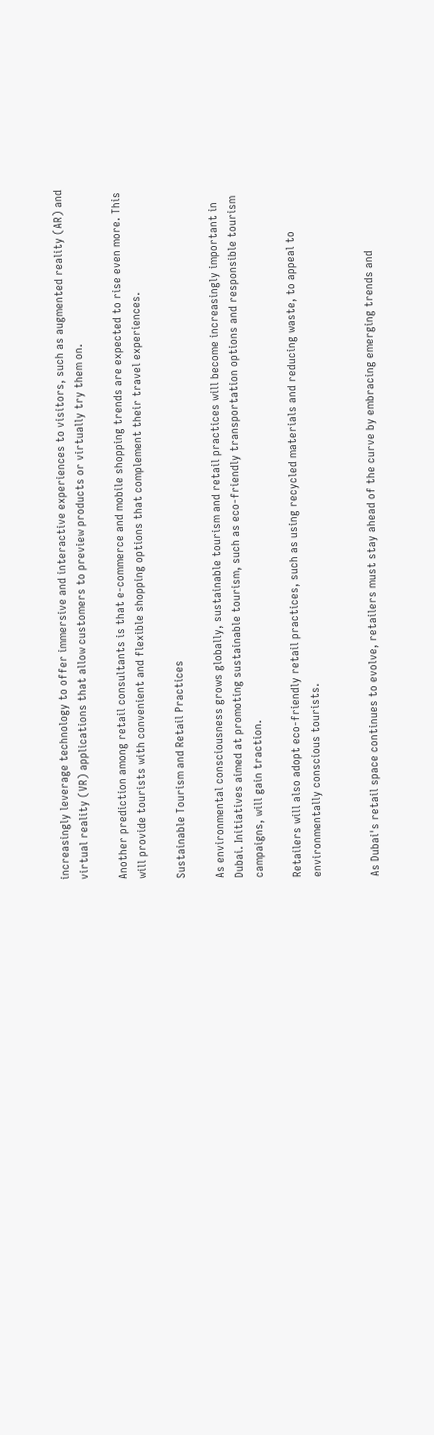increasingly leverage technology to offer immersive and interactive experiences to visitors, such as augmented reality (AR) and virtual reality (VR) applications that allow customers to preview products or virtually try them on.

Another prediction among retail consultants is that e-commerce and mobile shopping trends are expected to rise even more. This will provide tourists with convenient and flexible shopping options that complement their travel experiences.

Sustainable Tourism and Retail Practices

As environmental consciousness grows globally, sustainable tourism and retail practices will become increasingly important in Dubai. Initiatives aimed at promoting sustainable tourism, such as eco-friendly transportation options and responsible tourism campaigns, will gain traction.

Retailers will also adopt eco-friendly retail practices, such as using recycled materials and reducing waste, to appeal to environmentally conscious tourists.


As Dubai's retail space continues to evolve, retailers must stay ahead of the curve by embracing emerging trends and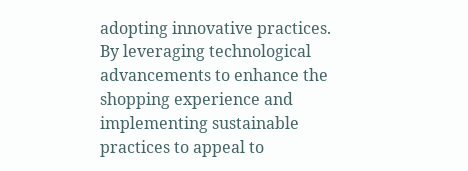adopting innovative practices. By leveraging technological advancements to enhance the shopping experience and implementing sustainable practices to appeal to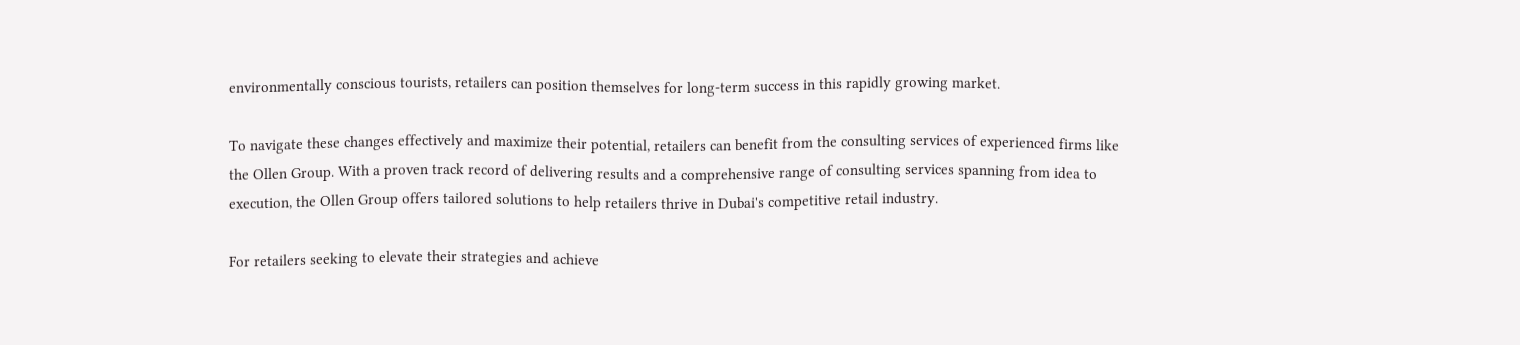environmentally conscious tourists, retailers can position themselves for long-term success in this rapidly growing market.

To navigate these changes effectively and maximize their potential, retailers can benefit from the consulting services of experienced firms like the Ollen Group. With a proven track record of delivering results and a comprehensive range of consulting services spanning from idea to execution, the Ollen Group offers tailored solutions to help retailers thrive in Dubai's competitive retail industry.

For retailers seeking to elevate their strategies and achieve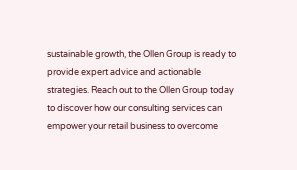sustainable growth, the Ollen Group is ready to provide expert advice and actionable strategies. Reach out to the Ollen Group today to discover how our consulting services can empower your retail business to overcome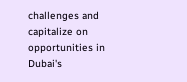challenges and capitalize on opportunities in Dubai's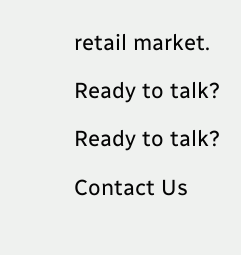retail market.

Ready to talk?

Ready to talk?

Contact Us